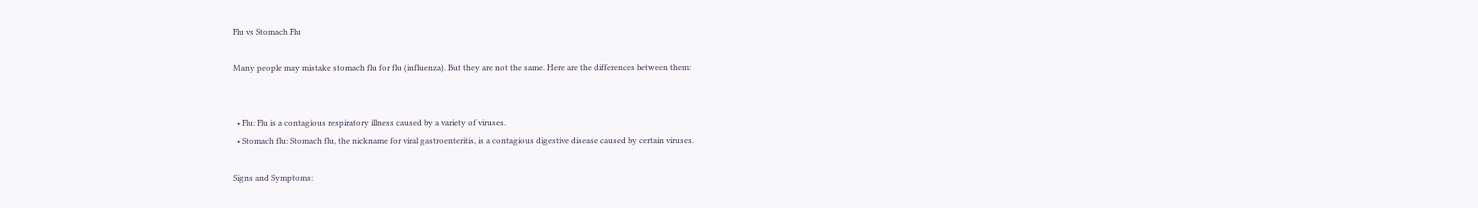Flu vs Stomach Flu

Many people may mistake stomach flu for flu (influenza). But they are not the same. Here are the differences between them:


  • Flu: Flu is a contagious respiratory illness caused by a variety of viruses.
  • Stomach flu: Stomach flu, the nickname for viral gastroenteritis, is a contagious digestive disease caused by certain viruses.

Signs and Symptoms: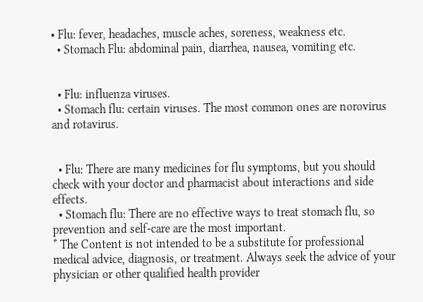• Flu: fever, headaches, muscle aches, soreness, weakness etc.
  • Stomach Flu: abdominal pain, diarrhea, nausea, vomiting etc.


  • Flu: influenza viruses.
  • Stomach flu: certain viruses. The most common ones are norovirus and rotavirus.


  • Flu: There are many medicines for flu symptoms, but you should check with your doctor and pharmacist about interactions and side effects.
  • Stomach flu: There are no effective ways to treat stomach flu, so prevention and self-care are the most important.
* The Content is not intended to be a substitute for professional medical advice, diagnosis, or treatment. Always seek the advice of your physician or other qualified health provider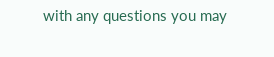with any questions you may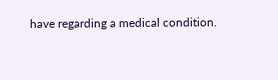have regarding a medical condition.